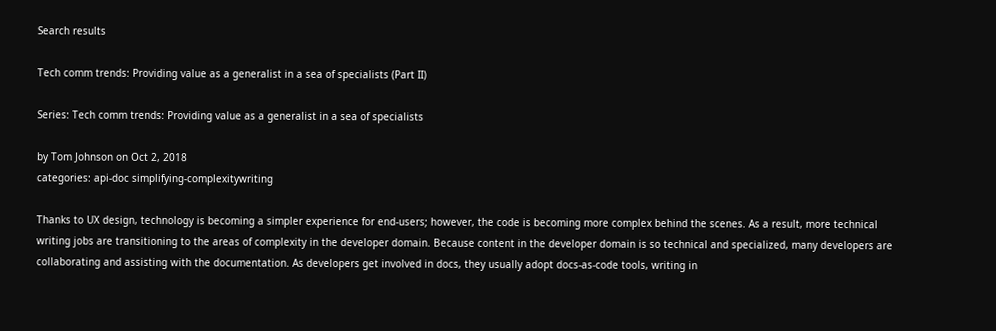Search results

Tech comm trends: Providing value as a generalist in a sea of specialists (Part II)

Series: Tech comm trends: Providing value as a generalist in a sea of specialists

by Tom Johnson on Oct 2, 2018
categories: api-doc simplifying-complexitywriting

Thanks to UX design, technology is becoming a simpler experience for end-users; however, the code is becoming more complex behind the scenes. As a result, more technical writing jobs are transitioning to the areas of complexity in the developer domain. Because content in the developer domain is so technical and specialized, many developers are collaborating and assisting with the documentation. As developers get involved in docs, they usually adopt docs-as-code tools, writing in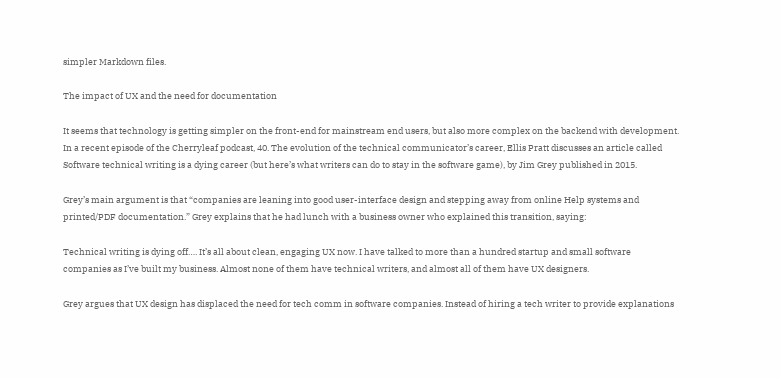simpler Markdown files.

The impact of UX and the need for documentation

It seems that technology is getting simpler on the front-end for mainstream end users, but also more complex on the backend with development. In a recent episode of the Cherryleaf podcast, 40. The evolution of the technical communicator’s career, Ellis Pratt discusses an article called Software technical writing is a dying career (but here’s what writers can do to stay in the software game), by Jim Grey published in 2015.

Grey’s main argument is that “companies are leaning into good user-interface design and stepping away from online Help systems and printed/PDF documentation.” Grey explains that he had lunch with a business owner who explained this transition, saying:

Technical writing is dying off…. It’s all about clean, engaging UX now. I have talked to more than a hundred startup and small software companies as I’ve built my business. Almost none of them have technical writers, and almost all of them have UX designers.

Grey argues that UX design has displaced the need for tech comm in software companies. Instead of hiring a tech writer to provide explanations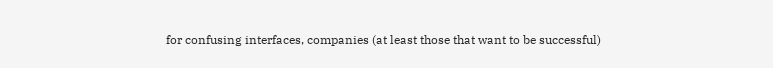for confusing interfaces, companies (at least those that want to be successful)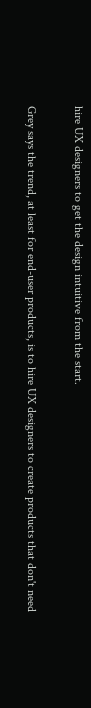hire UX designers to get the design intuitive from the start.

Grey says the trend, at least for end-user products, is to hire UX designers to create products that don't need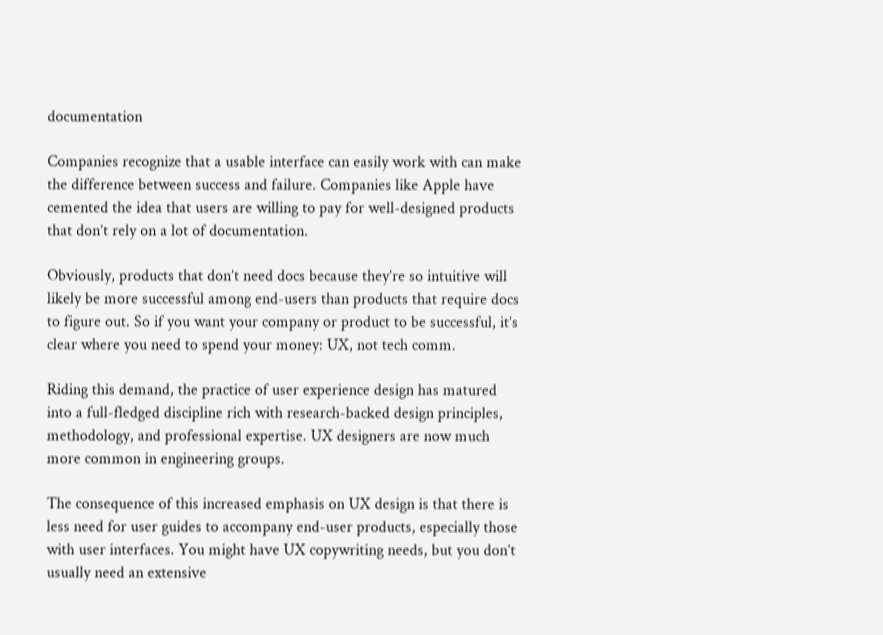documentation

Companies recognize that a usable interface can easily work with can make the difference between success and failure. Companies like Apple have cemented the idea that users are willing to pay for well-designed products that don’t rely on a lot of documentation.

Obviously, products that don’t need docs because they’re so intuitive will likely be more successful among end-users than products that require docs to figure out. So if you want your company or product to be successful, it’s clear where you need to spend your money: UX, not tech comm.

Riding this demand, the practice of user experience design has matured into a full-fledged discipline rich with research-backed design principles, methodology, and professional expertise. UX designers are now much more common in engineering groups.

The consequence of this increased emphasis on UX design is that there is less need for user guides to accompany end-user products, especially those with user interfaces. You might have UX copywriting needs, but you don’t usually need an extensive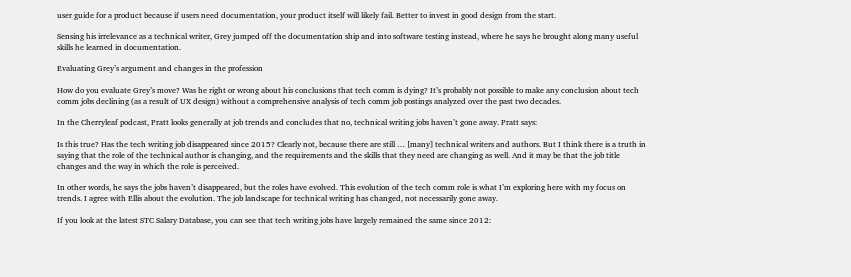user guide for a product because if users need documentation, your product itself will likely fail. Better to invest in good design from the start.

Sensing his irrelevance as a technical writer, Grey jumped off the documentation ship and into software testing instead, where he says he brought along many useful skills he learned in documentation.

Evaluating Grey’s argument and changes in the profession

How do you evaluate Grey’s move? Was he right or wrong about his conclusions that tech comm is dying? It’s probably not possible to make any conclusion about tech comm jobs declining (as a result of UX design) without a comprehensive analysis of tech comm job postings analyzed over the past two decades.

In the Cherryleaf podcast, Pratt looks generally at job trends and concludes that no, technical writing jobs haven’t gone away. Pratt says:

Is this true? Has the tech writing job disappeared since 2015? Clearly not, because there are still … [many] technical writers and authors. But I think there is a truth in saying that the role of the technical author is changing, and the requirements and the skills that they need are changing as well. And it may be that the job title changes and the way in which the role is perceived.

In other words, he says the jobs haven’t disappeared, but the roles have evolved. This evolution of the tech comm role is what I’m exploring here with my focus on trends. I agree with Ellis about the evolution. The job landscape for technical writing has changed, not necessarily gone away.

If you look at the latest STC Salary Database, you can see that tech writing jobs have largely remained the same since 2012: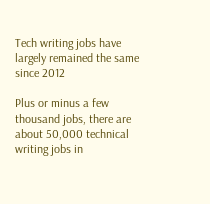Tech writing jobs have largely remained the same since 2012

Plus or minus a few thousand jobs, there are about 50,000 technical writing jobs in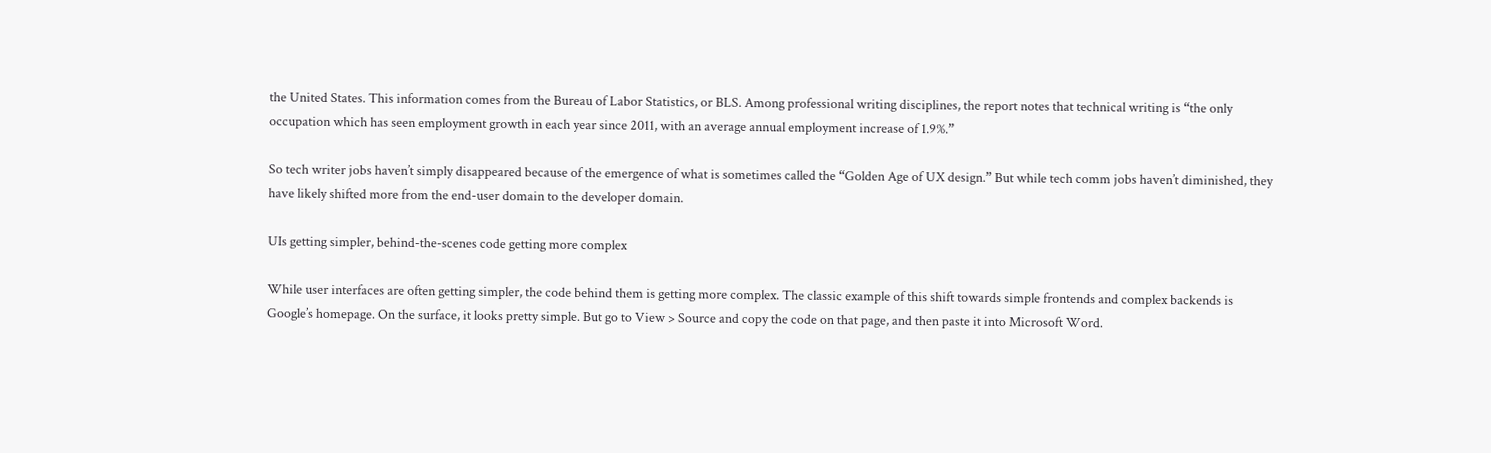the United States. This information comes from the Bureau of Labor Statistics, or BLS. Among professional writing disciplines, the report notes that technical writing is “the only occupation which has seen employment growth in each year since 2011, with an average annual employment increase of 1.9%.”

So tech writer jobs haven’t simply disappeared because of the emergence of what is sometimes called the “Golden Age of UX design.” But while tech comm jobs haven’t diminished, they have likely shifted more from the end-user domain to the developer domain.

UIs getting simpler, behind-the-scenes code getting more complex

While user interfaces are often getting simpler, the code behind them is getting more complex. The classic example of this shift towards simple frontends and complex backends is Google’s homepage. On the surface, it looks pretty simple. But go to View > Source and copy the code on that page, and then paste it into Microsoft Word.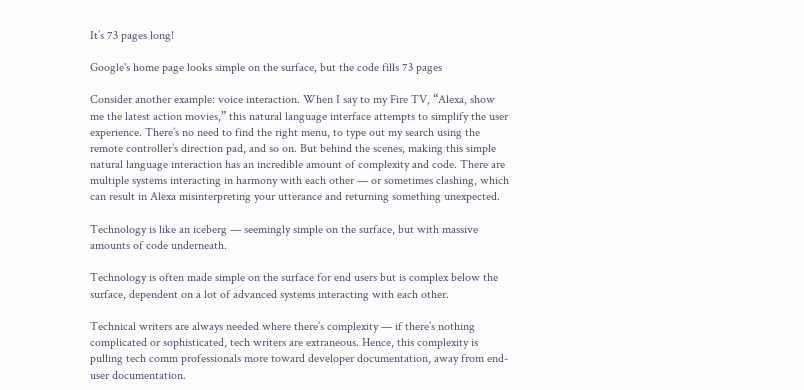It’s 73 pages long!

Google's home page looks simple on the surface, but the code fills 73 pages

Consider another example: voice interaction. When I say to my Fire TV, “Alexa, show me the latest action movies,” this natural language interface attempts to simplify the user experience. There’s no need to find the right menu, to type out my search using the remote controller’s direction pad, and so on. But behind the scenes, making this simple natural language interaction has an incredible amount of complexity and code. There are multiple systems interacting in harmony with each other — or sometimes clashing, which can result in Alexa misinterpreting your utterance and returning something unexpected.

Technology is like an iceberg — seemingly simple on the surface, but with massive amounts of code underneath.

Technology is often made simple on the surface for end users but is complex below the surface, dependent on a lot of advanced systems interacting with each other.

Technical writers are always needed where there’s complexity — if there’s nothing complicated or sophisticated, tech writers are extraneous. Hence, this complexity is pulling tech comm professionals more toward developer documentation, away from end-user documentation.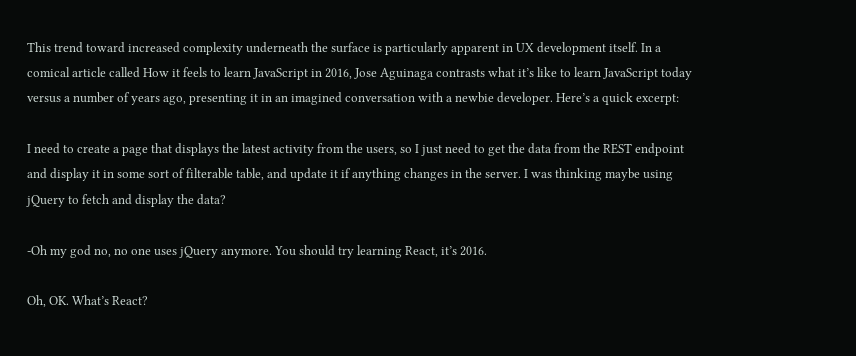This trend toward increased complexity underneath the surface is particularly apparent in UX development itself. In a comical article called How it feels to learn JavaScript in 2016, Jose Aguinaga contrasts what it’s like to learn JavaScript today versus a number of years ago, presenting it in an imagined conversation with a newbie developer. Here’s a quick excerpt:

I need to create a page that displays the latest activity from the users, so I just need to get the data from the REST endpoint and display it in some sort of filterable table, and update it if anything changes in the server. I was thinking maybe using jQuery to fetch and display the data?

-Oh my god no, no one uses jQuery anymore. You should try learning React, it’s 2016.

Oh, OK. What’s React?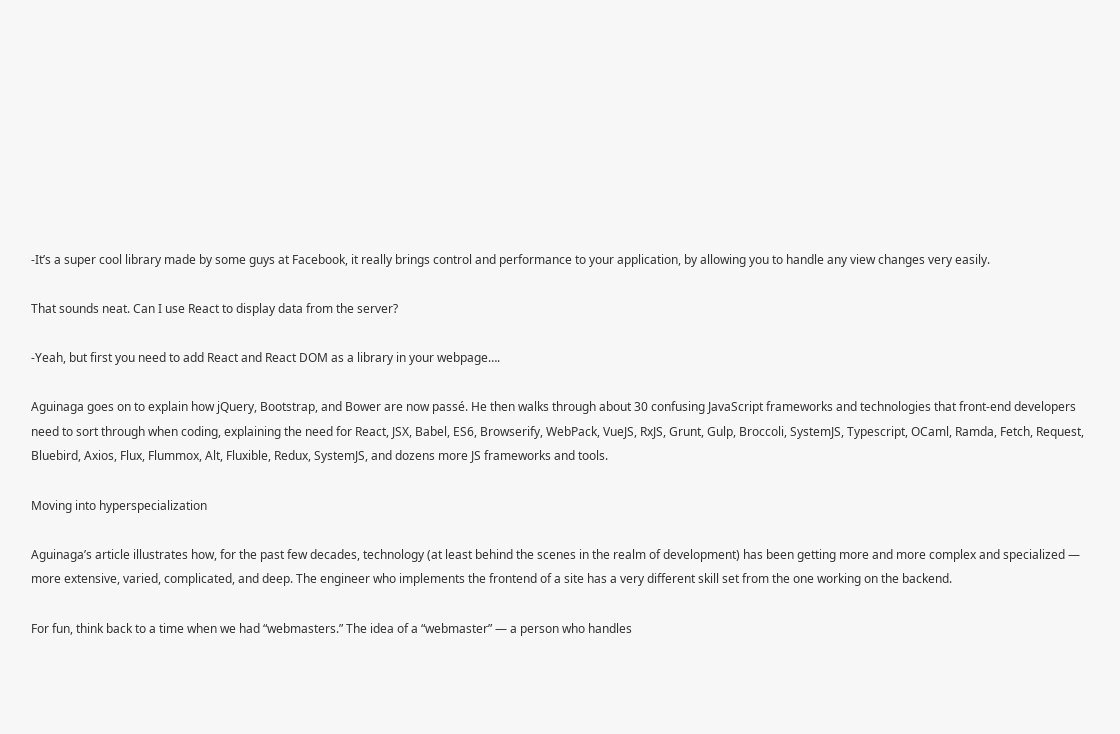-It’s a super cool library made by some guys at Facebook, it really brings control and performance to your application, by allowing you to handle any view changes very easily.

That sounds neat. Can I use React to display data from the server?

-Yeah, but first you need to add React and React DOM as a library in your webpage….

Aguinaga goes on to explain how jQuery, Bootstrap, and Bower are now passé. He then walks through about 30 confusing JavaScript frameworks and technologies that front-end developers need to sort through when coding, explaining the need for React, JSX, Babel, ES6, Browserify, WebPack, VueJS, RxJS, Grunt, Gulp, Broccoli, SystemJS, Typescript, OCaml, Ramda, Fetch, Request, Bluebird, Axios, Flux, Flummox, Alt, Fluxible, Redux, SystemJS, and dozens more JS frameworks and tools.

Moving into hyperspecialization

Aguinaga’s article illustrates how, for the past few decades, technology (at least behind the scenes in the realm of development) has been getting more and more complex and specialized — more extensive, varied, complicated, and deep. The engineer who implements the frontend of a site has a very different skill set from the one working on the backend.

For fun, think back to a time when we had “webmasters.” The idea of a “webmaster” — a person who handles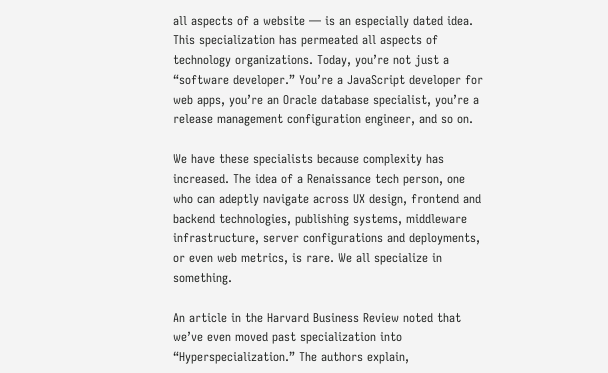all aspects of a website — is an especially dated idea. This specialization has permeated all aspects of technology organizations. Today, you’re not just a “software developer.” You’re a JavaScript developer for web apps, you’re an Oracle database specialist, you’re a release management configuration engineer, and so on.

We have these specialists because complexity has increased. The idea of a Renaissance tech person, one who can adeptly navigate across UX design, frontend and backend technologies, publishing systems, middleware infrastructure, server configurations and deployments, or even web metrics, is rare. We all specialize in something.

An article in the Harvard Business Review noted that we’ve even moved past specialization into “Hyperspecialization.” The authors explain,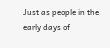Just as people in the early days of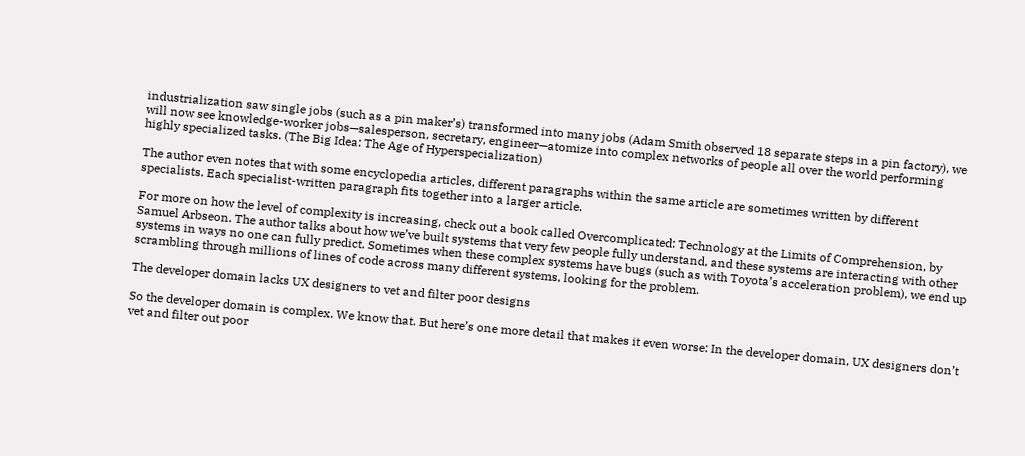industrialization saw single jobs (such as a pin maker’s) transformed into many jobs (Adam Smith observed 18 separate steps in a pin factory), we will now see knowledge-worker jobs—salesperson, secretary, engineer—atomize into complex networks of people all over the world performing highly specialized tasks. (The Big Idea: The Age of Hyperspecialization)

The author even notes that with some encyclopedia articles, different paragraphs within the same article are sometimes written by different specialists. Each specialist-written paragraph fits together into a larger article.

For more on how the level of complexity is increasing, check out a book called Overcomplicated: Technology at the Limits of Comprehension, by Samuel Arbseon. The author talks about how we’ve built systems that very few people fully understand, and these systems are interacting with other systems in ways no one can fully predict. Sometimes when these complex systems have bugs (such as with Toyota’s acceleration problem), we end up scrambling through millions of lines of code across many different systems, looking for the problem.

The developer domain lacks UX designers to vet and filter poor designs

So the developer domain is complex. We know that. But here’s one more detail that makes it even worse: In the developer domain, UX designers don’t vet and filter out poor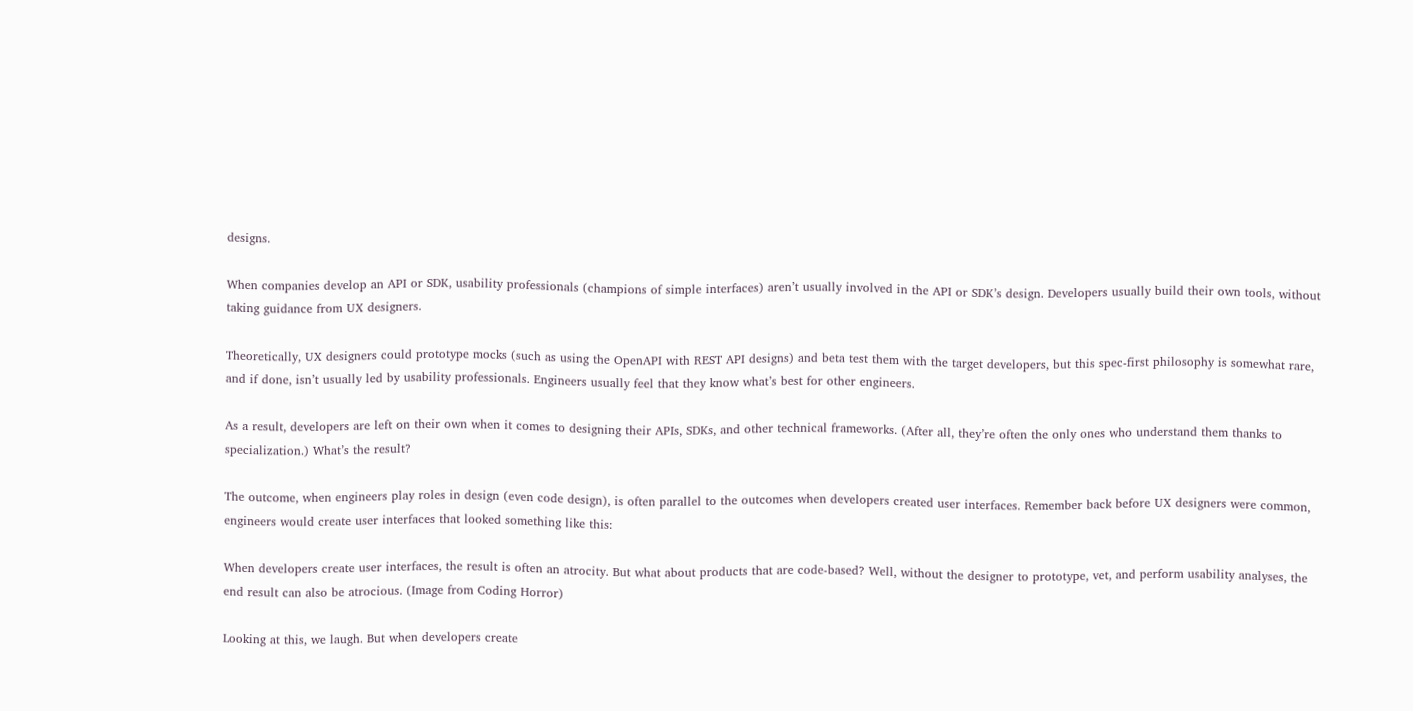designs.

When companies develop an API or SDK, usability professionals (champions of simple interfaces) aren’t usually involved in the API or SDK’s design. Developers usually build their own tools, without taking guidance from UX designers.

Theoretically, UX designers could prototype mocks (such as using the OpenAPI with REST API designs) and beta test them with the target developers, but this spec-first philosophy is somewhat rare, and if done, isn’t usually led by usability professionals. Engineers usually feel that they know what’s best for other engineers.

As a result, developers are left on their own when it comes to designing their APIs, SDKs, and other technical frameworks. (After all, they’re often the only ones who understand them thanks to specialization.) What’s the result?

The outcome, when engineers play roles in design (even code design), is often parallel to the outcomes when developers created user interfaces. Remember back before UX designers were common, engineers would create user interfaces that looked something like this:

When developers create user interfaces, the result is often an atrocity. But what about products that are code-based? Well, without the designer to prototype, vet, and perform usability analyses, the end result can also be atrocious. (Image from Coding Horror)

Looking at this, we laugh. But when developers create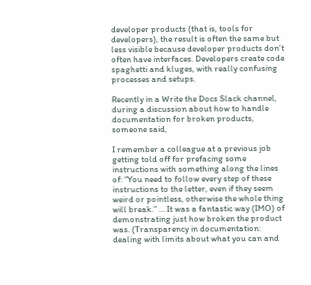developer products (that is, tools for developers), the result is often the same but less visible because developer products don’t often have interfaces. Developers create code spaghetti and kluges, with really confusing processes and setups.

Recently in a Write the Docs Slack channel, during a discussion about how to handle documentation for broken products, someone said,

I remember a colleague at a previous job getting told off for prefacing some instructions with something along the lines of: “You need to follow every step of these instructions to the letter, even if they seem weird or pointless, otherwise the whole thing will break.” … It was a fantastic way (IMO) of demonstrating just how broken the product was. (Transparency in documentation: dealing with limits about what you can and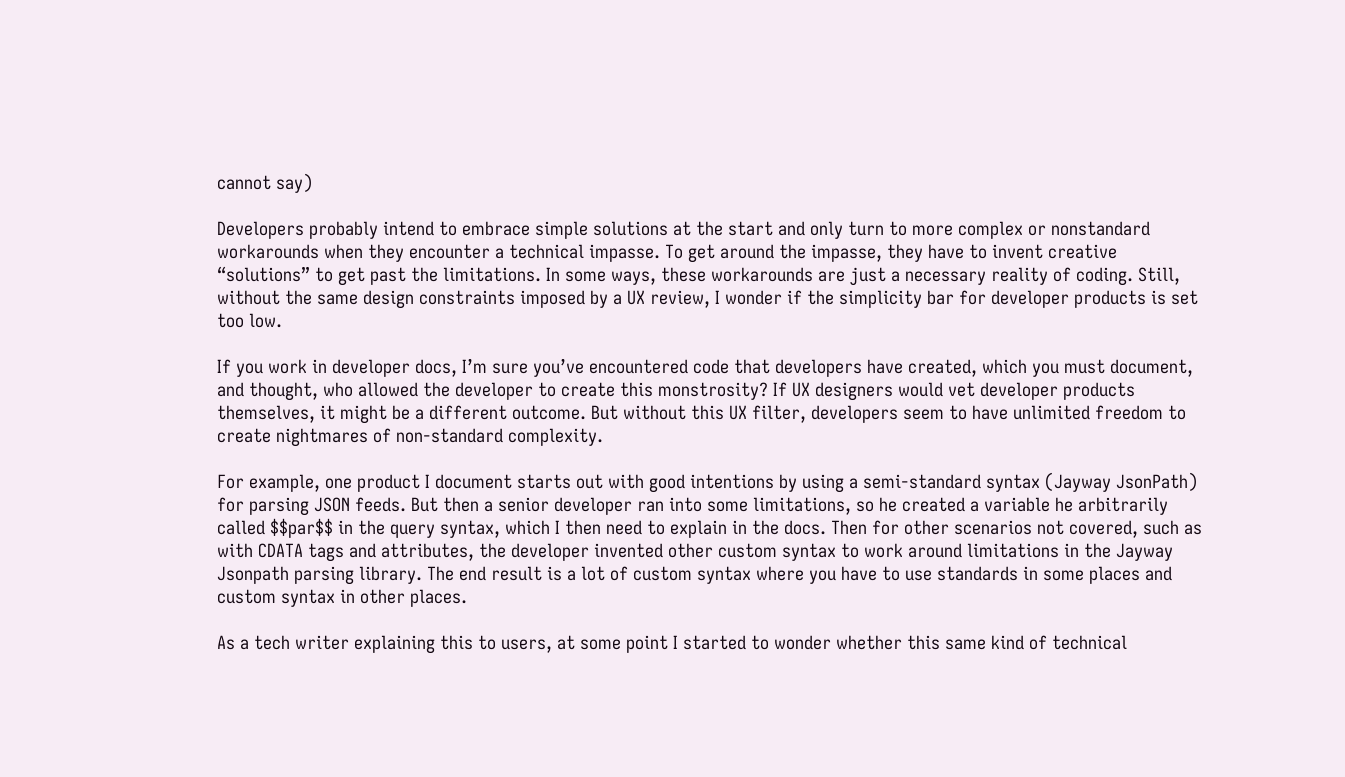cannot say)

Developers probably intend to embrace simple solutions at the start and only turn to more complex or nonstandard workarounds when they encounter a technical impasse. To get around the impasse, they have to invent creative “solutions” to get past the limitations. In some ways, these workarounds are just a necessary reality of coding. Still, without the same design constraints imposed by a UX review, I wonder if the simplicity bar for developer products is set too low.

If you work in developer docs, I’m sure you’ve encountered code that developers have created, which you must document, and thought, who allowed the developer to create this monstrosity? If UX designers would vet developer products themselves, it might be a different outcome. But without this UX filter, developers seem to have unlimited freedom to create nightmares of non-standard complexity.

For example, one product I document starts out with good intentions by using a semi-standard syntax (Jayway JsonPath) for parsing JSON feeds. But then a senior developer ran into some limitations, so he created a variable he arbitrarily called $$par$$ in the query syntax, which I then need to explain in the docs. Then for other scenarios not covered, such as with CDATA tags and attributes, the developer invented other custom syntax to work around limitations in the Jayway Jsonpath parsing library. The end result is a lot of custom syntax where you have to use standards in some places and custom syntax in other places.

As a tech writer explaining this to users, at some point I started to wonder whether this same kind of technical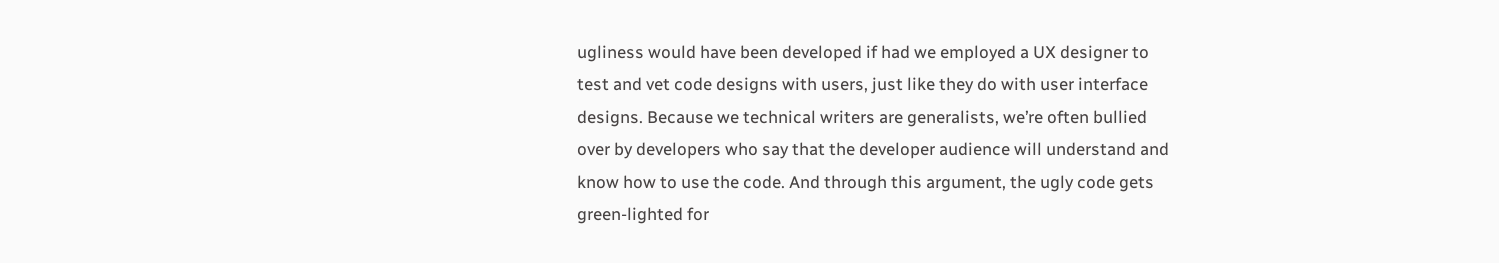ugliness would have been developed if had we employed a UX designer to test and vet code designs with users, just like they do with user interface designs. Because we technical writers are generalists, we’re often bullied over by developers who say that the developer audience will understand and know how to use the code. And through this argument, the ugly code gets green-lighted for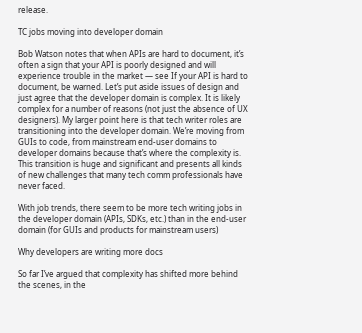release.

TC jobs moving into developer domain

Bob Watson notes that when APIs are hard to document, it’s often a sign that your API is poorly designed and will experience trouble in the market — see If your API is hard to document, be warned. Let’s put aside issues of design and just agree that the developer domain is complex. It is likely complex for a number of reasons (not just the absence of UX designers). My larger point here is that tech writer roles are transitioning into the developer domain. We’re moving from GUIs to code, from mainstream end-user domains to developer domains because that’s where the complexity is. This transition is huge and significant and presents all kinds of new challenges that many tech comm professionals have never faced.

With job trends, there seem to be more tech writing jobs in the developer domain (APIs, SDKs, etc.) than in the end-user domain (for GUIs and products for mainstream users)

Why developers are writing more docs

So far I’ve argued that complexity has shifted more behind the scenes, in the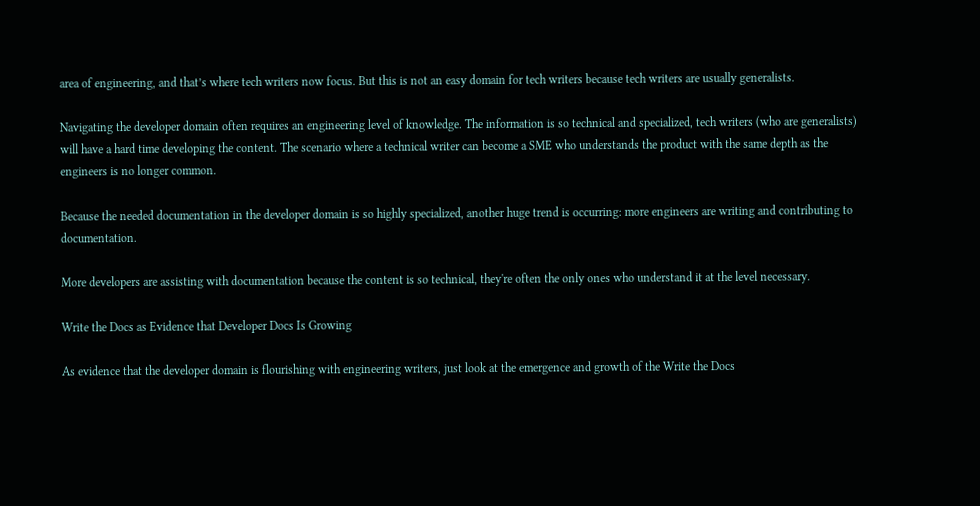area of engineering, and that’s where tech writers now focus. But this is not an easy domain for tech writers because tech writers are usually generalists.

Navigating the developer domain often requires an engineering level of knowledge. The information is so technical and specialized, tech writers (who are generalists) will have a hard time developing the content. The scenario where a technical writer can become a SME who understands the product with the same depth as the engineers is no longer common.

Because the needed documentation in the developer domain is so highly specialized, another huge trend is occurring: more engineers are writing and contributing to documentation.

More developers are assisting with documentation because the content is so technical, they're often the only ones who understand it at the level necessary.

Write the Docs as Evidence that Developer Docs Is Growing

As evidence that the developer domain is flourishing with engineering writers, just look at the emergence and growth of the Write the Docs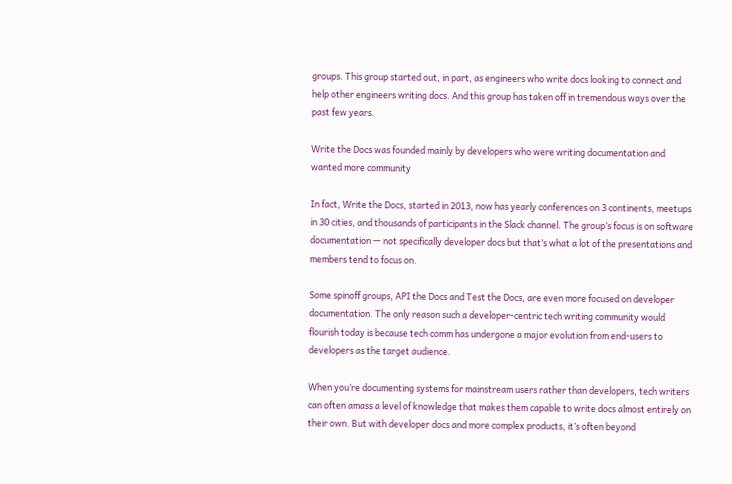groups. This group started out, in part, as engineers who write docs looking to connect and help other engineers writing docs. And this group has taken off in tremendous ways over the past few years.

Write the Docs was founded mainly by developers who were writing documentation and wanted more community

In fact, Write the Docs, started in 2013, now has yearly conferences on 3 continents, meetups in 30 cities, and thousands of participants in the Slack channel. The group’s focus is on software documentation — not specifically developer docs but that’s what a lot of the presentations and members tend to focus on.

Some spinoff groups, API the Docs and Test the Docs, are even more focused on developer documentation. The only reason such a developer-centric tech writing community would flourish today is because tech comm has undergone a major evolution from end-users to developers as the target audience.

When you’re documenting systems for mainstream users rather than developers, tech writers can often amass a level of knowledge that makes them capable to write docs almost entirely on their own. But with developer docs and more complex products, it’s often beyond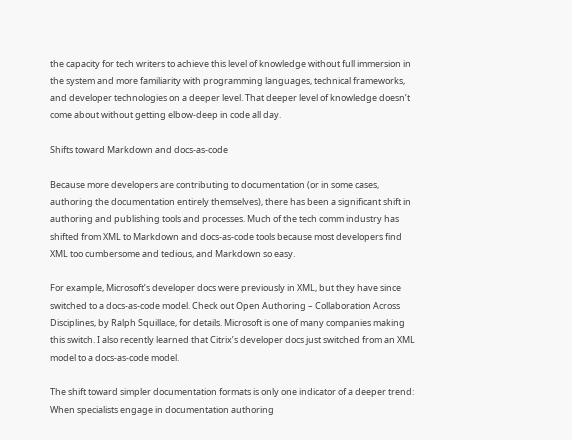the capacity for tech writers to achieve this level of knowledge without full immersion in the system and more familiarity with programming languages, technical frameworks, and developer technologies on a deeper level. That deeper level of knowledge doesn’t come about without getting elbow-deep in code all day.

Shifts toward Markdown and docs-as-code

Because more developers are contributing to documentation (or in some cases, authoring the documentation entirely themselves), there has been a significant shift in authoring and publishing tools and processes. Much of the tech comm industry has shifted from XML to Markdown and docs-as-code tools because most developers find XML too cumbersome and tedious, and Markdown so easy.

For example, Microsoft’s developer docs were previously in XML, but they have since switched to a docs-as-code model. Check out Open Authoring – Collaboration Across Disciplines, by Ralph Squillace, for details. Microsoft is one of many companies making this switch. I also recently learned that Citrix’s developer docs just switched from an XML model to a docs-as-code model.

The shift toward simpler documentation formats is only one indicator of a deeper trend: When specialists engage in documentation authoring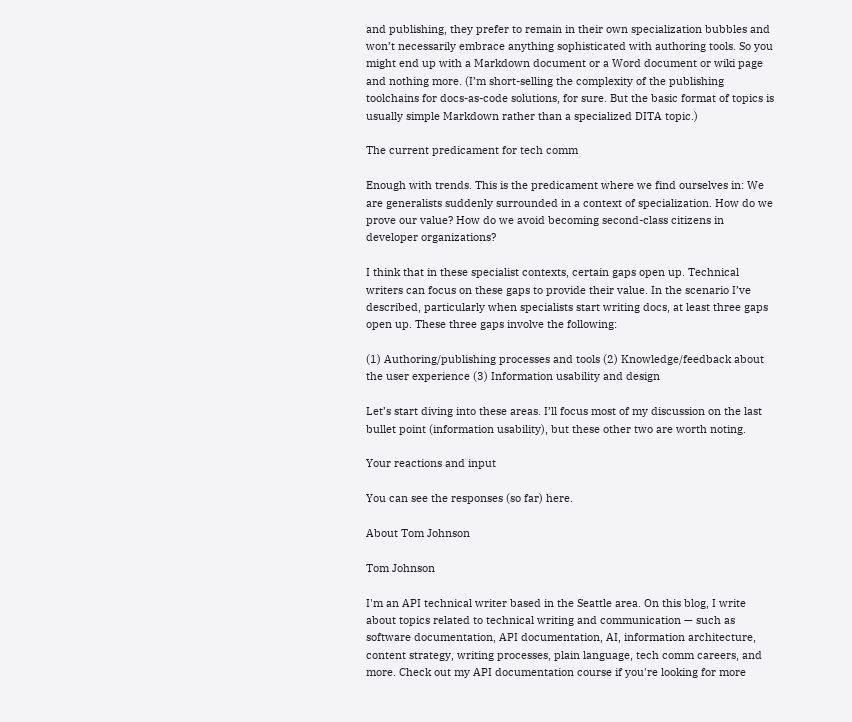and publishing, they prefer to remain in their own specialization bubbles and won’t necessarily embrace anything sophisticated with authoring tools. So you might end up with a Markdown document or a Word document or wiki page and nothing more. (I’m short-selling the complexity of the publishing toolchains for docs-as-code solutions, for sure. But the basic format of topics is usually simple Markdown rather than a specialized DITA topic.)

The current predicament for tech comm

Enough with trends. This is the predicament where we find ourselves in: We are generalists suddenly surrounded in a context of specialization. How do we prove our value? How do we avoid becoming second-class citizens in developer organizations?

I think that in these specialist contexts, certain gaps open up. Technical writers can focus on these gaps to provide their value. In the scenario I’ve described, particularly when specialists start writing docs, at least three gaps open up. These three gaps involve the following:

(1) Authoring/publishing processes and tools (2) Knowledge/feedback about the user experience (3) Information usability and design

Let’s start diving into these areas. I’ll focus most of my discussion on the last bullet point (information usability), but these other two are worth noting.

Your reactions and input

You can see the responses (so far) here.

About Tom Johnson

Tom Johnson

I'm an API technical writer based in the Seattle area. On this blog, I write about topics related to technical writing and communication — such as software documentation, API documentation, AI, information architecture, content strategy, writing processes, plain language, tech comm careers, and more. Check out my API documentation course if you're looking for more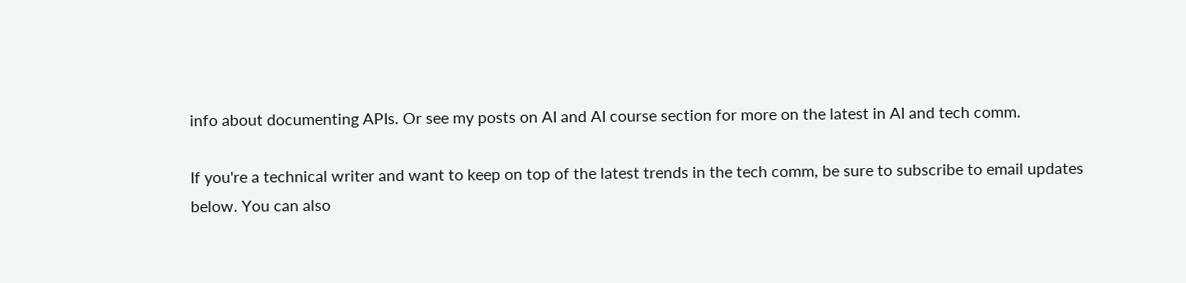info about documenting APIs. Or see my posts on AI and AI course section for more on the latest in AI and tech comm.

If you're a technical writer and want to keep on top of the latest trends in the tech comm, be sure to subscribe to email updates below. You can also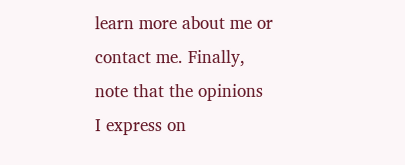learn more about me or contact me. Finally, note that the opinions I express on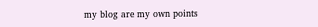my blog are my own points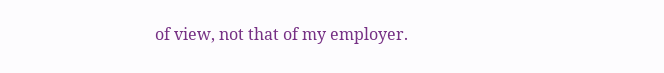of view, not that of my employer.